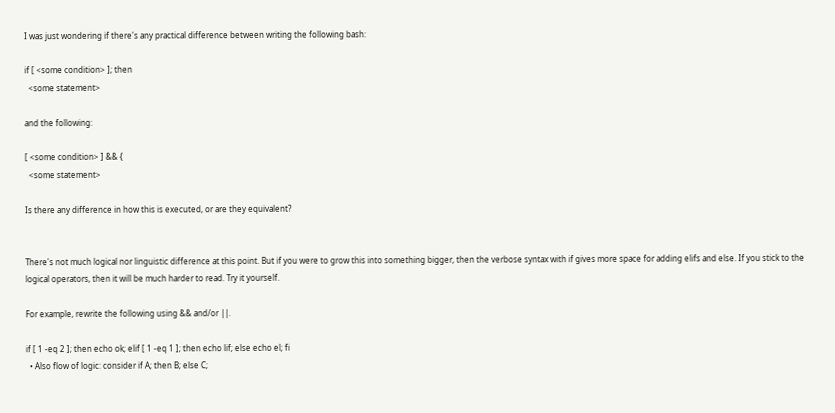I was just wondering if there's any practical difference between writing the following bash:

if [ <some condition> ]; then
  <some statement>

and the following:

[ <some condition> ] && {
  <some statement>

Is there any difference in how this is executed, or are they equivalent?


There's not much logical nor linguistic difference at this point. But if you were to grow this into something bigger, then the verbose syntax with if gives more space for adding elifs and else. If you stick to the logical operators, then it will be much harder to read. Try it yourself.

For example, rewrite the following using && and/or ||.

if [ 1 -eq 2 ]; then echo ok; elif [ 1 -eq 1 ]; then echo lif; else echo el; fi
  • Also flow of logic: consider if A; then B; else C;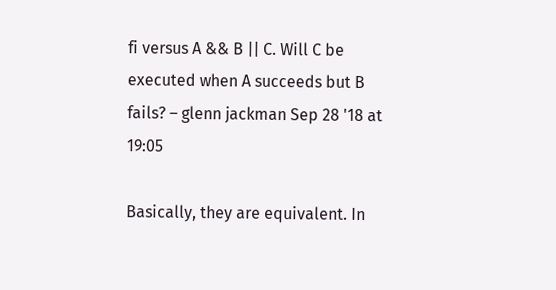fi versus A && B || C. Will C be executed when A succeeds but B fails? – glenn jackman Sep 28 '18 at 19:05

Basically, they are equivalent. In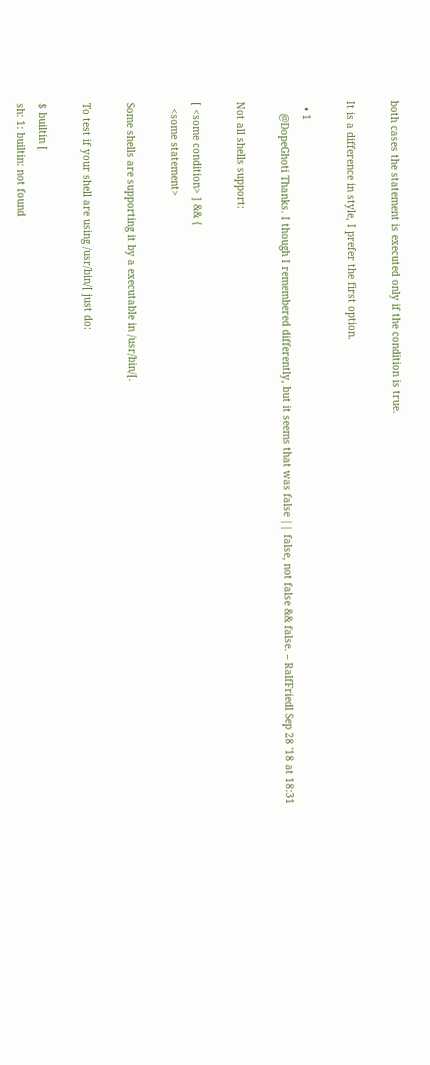both cases the statement is executed only if the condition is true.

It is a difference in style, I prefer the first option.

  • 1
    @DopeGhoti Thanks. I though I remembered differently, but it seems that was false || false, not false && false. – RalfFriedl Sep 28 '18 at 18:31

Not all shells support:

[ <some condition> ] && {
  <some statement>

Some shells are supporting it by a executable in /usr/bin/[.

To test if your shell are using /usr/bin/[ just do:

$ builtin [
sh: 1: builtin: not found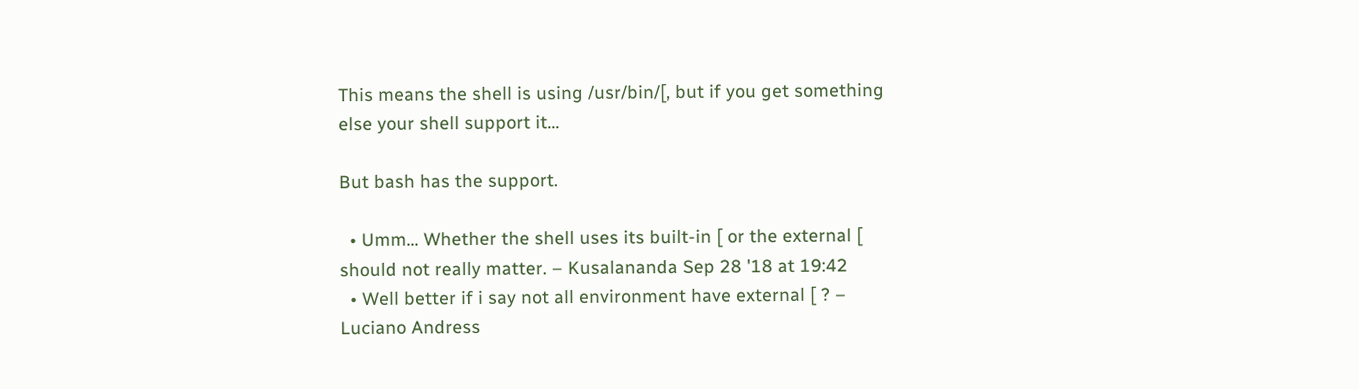This means the shell is using /usr/bin/[, but if you get something else your shell support it...

But bash has the support.

  • Umm... Whether the shell uses its built-in [ or the external [ should not really matter. – Kusalananda Sep 28 '18 at 19:42
  • Well better if i say not all environment have external [ ? – Luciano Andress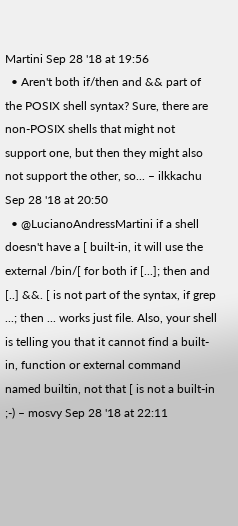Martini Sep 28 '18 at 19:56
  • Aren't both if/then and && part of the POSIX shell syntax? Sure, there are non-POSIX shells that might not support one, but then they might also not support the other, so... – ilkkachu Sep 28 '18 at 20:50
  • @LucianoAndressMartini if a shell doesn't have a [ built-in, it will use the external /bin/[ for both if [...]; then and [..] &&. [ is not part of the syntax, if grep ...; then ... works just file. Also, your shell is telling you that it cannot find a built-in, function or external command named builtin, not that [ is not a built-in ;-) – mosvy Sep 28 '18 at 22:11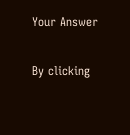Your Answer

By clicking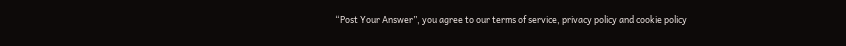“Post Your Answer”, you agree to our terms of service, privacy policy and cookie policy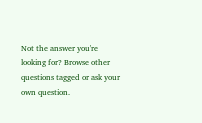Not the answer you're looking for? Browse other questions tagged or ask your own question.